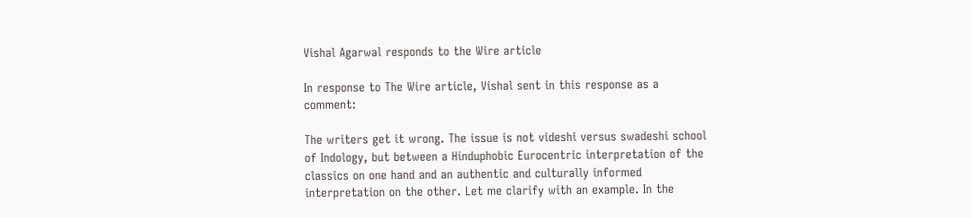Vishal Agarwal responds to the Wire article

In response to The Wire article, Vishal sent in this response as a comment:

The writers get it wrong. The issue is not videshi versus swadeshi school of Indology, but between a Hinduphobic Eurocentric interpretation of the classics on one hand and an authentic and culturally informed interpretation on the other. Let me clarify with an example. In the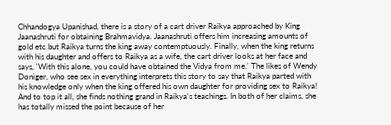Chhandogya Upanishad, there is a story of a cart driver Raikya approached by King Jaanashruti for obtaining Brahmavidya. Jaanashruti offers him increasing amounts of gold etc but Raikya turns the king away contemptuously. Finally, when the king returns with his daughter and offers to Raikya as a wife, the cart driver looks at her face and says, 'With this alone, you could have obtained the Vidya from me.' The likes of Wendy Doniger, who see sex in everything interprets this story to say that Raikya parted with his knowledge only when the king offered his own daughter for providing sex to Raikya! And to top it all, she finds nothing grand in Raikya's teachings. In both of her claims, she has totally missed the point because of her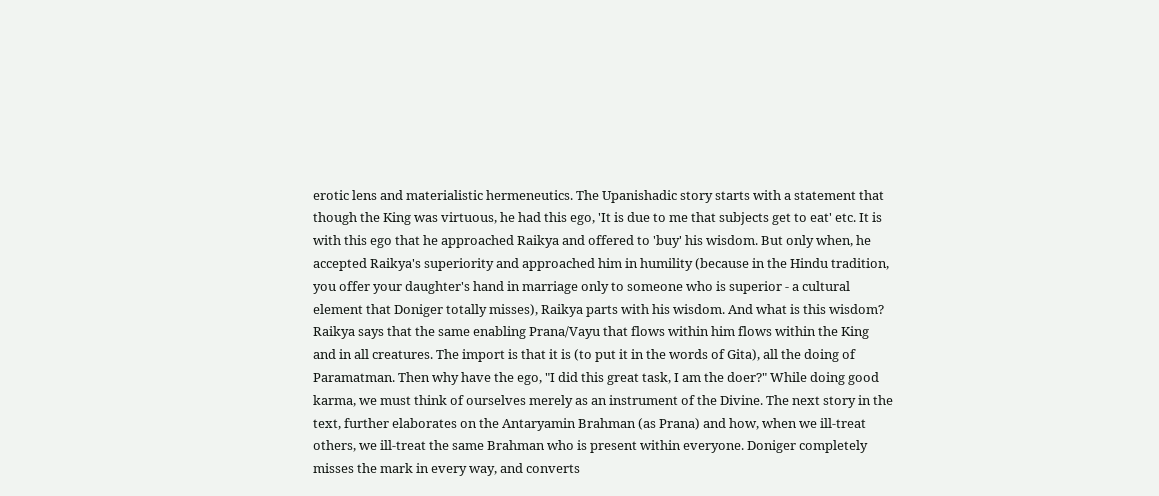erotic lens and materialistic hermeneutics. The Upanishadic story starts with a statement that though the King was virtuous, he had this ego, 'It is due to me that subjects get to eat' etc. It is with this ego that he approached Raikya and offered to 'buy' his wisdom. But only when, he accepted Raikya's superiority and approached him in humility (because in the Hindu tradition, you offer your daughter's hand in marriage only to someone who is superior - a cultural element that Doniger totally misses), Raikya parts with his wisdom. And what is this wisdom? Raikya says that the same enabling Prana/Vayu that flows within him flows within the King and in all creatures. The import is that it is (to put it in the words of Gita), all the doing of Paramatman. Then why have the ego, "I did this great task, I am the doer?" While doing good karma, we must think of ourselves merely as an instrument of the Divine. The next story in the text, further elaborates on the Antaryamin Brahman (as Prana) and how, when we ill-treat others, we ill-treat the same Brahman who is present within everyone. Doniger completely misses the mark in every way, and converts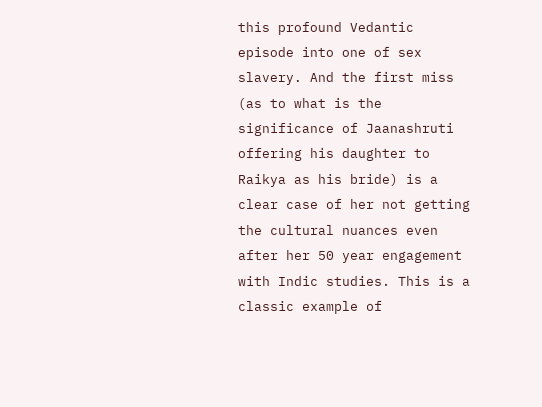this profound Vedantic episode into one of sex slavery. And the first miss (as to what is the significance of Jaanashruti offering his daughter to Raikya as his bride) is a clear case of her not getting the cultural nuances even after her 50 year engagement with Indic studies. This is a classic example of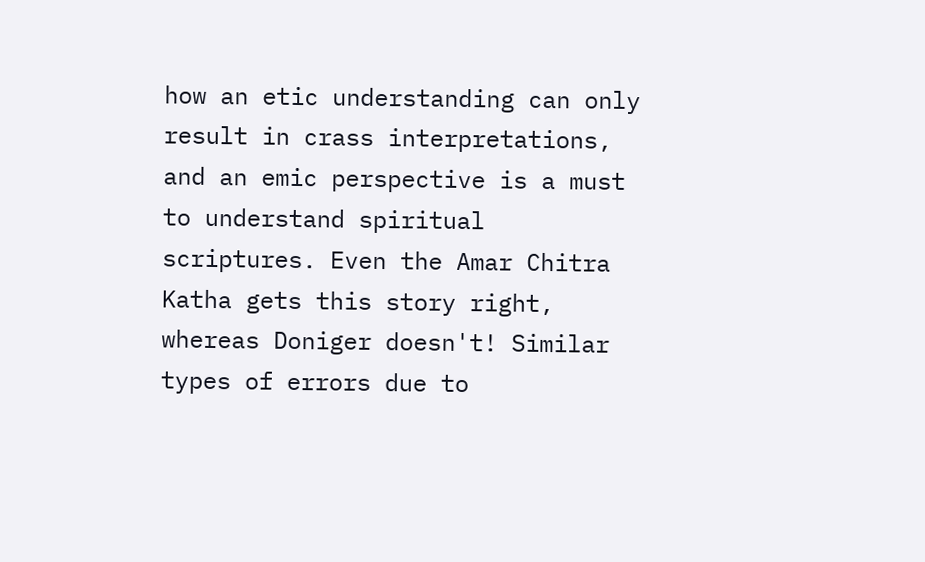how an etic understanding can only result in crass interpretations, and an emic perspective is a must to understand spiritual scriptures. Even the Amar Chitra Katha gets this story right, whereas Doniger doesn't! Similar types of errors due to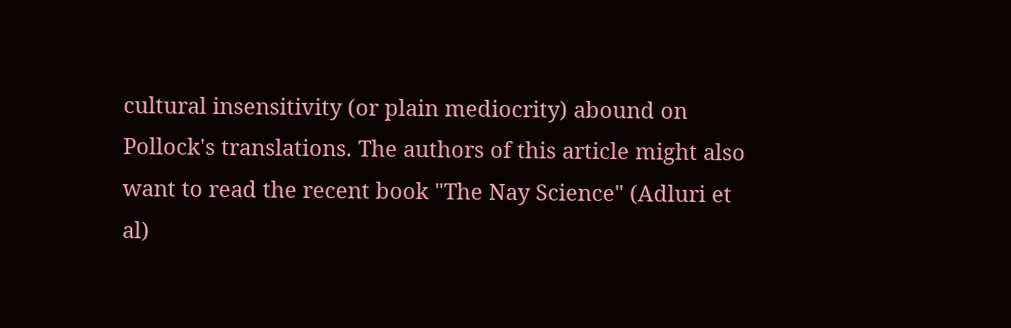cultural insensitivity (or plain mediocrity) abound on Pollock's translations. The authors of this article might also want to read the recent book "The Nay Science" (Adluri et al)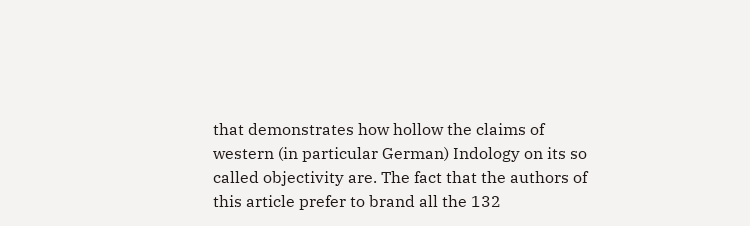that demonstrates how hollow the claims of western (in particular German) Indology on its so called objectivity are. The fact that the authors of this article prefer to brand all the 132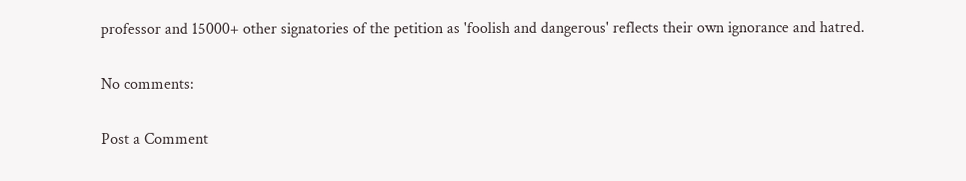professor and 15000+ other signatories of the petition as 'foolish and dangerous' reflects their own ignorance and hatred.

No comments:

Post a Comment